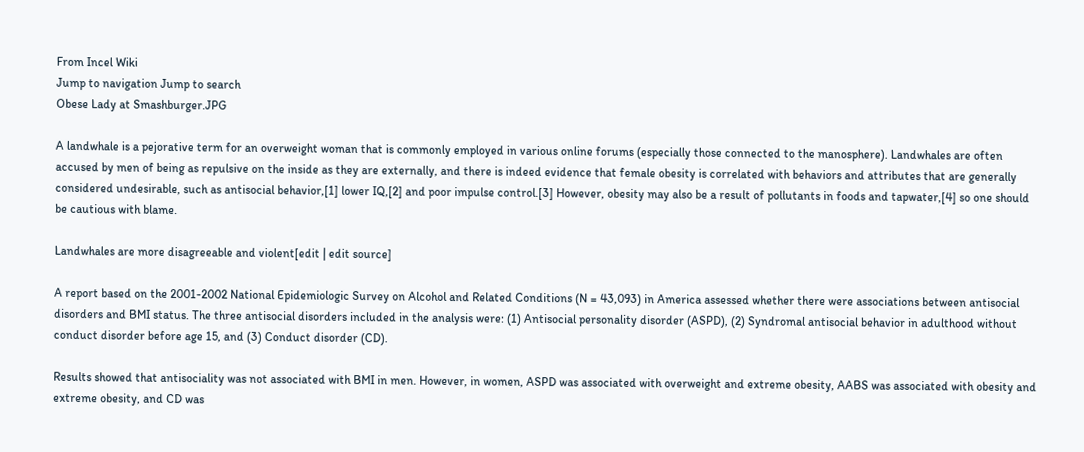From Incel Wiki
Jump to navigation Jump to search
Obese Lady at Smashburger.JPG

A landwhale is a pejorative term for an overweight woman that is commonly employed in various online forums (especially those connected to the manosphere). Landwhales are often accused by men of being as repulsive on the inside as they are externally, and there is indeed evidence that female obesity is correlated with behaviors and attributes that are generally considered undesirable, such as antisocial behavior,[1] lower IQ,[2] and poor impulse control.[3] However, obesity may also be a result of pollutants in foods and tapwater,[4] so one should be cautious with blame.

Landwhales are more disagreeable and violent[edit | edit source]

A report based on the 2001-2002 National Epidemiologic Survey on Alcohol and Related Conditions (N = 43,093) in America assessed whether there were associations between antisocial disorders and BMI status. The three antisocial disorders included in the analysis were: (1) Antisocial personality disorder (ASPD), (2) Syndromal antisocial behavior in adulthood without conduct disorder before age 15, and (3) Conduct disorder (CD).

Results showed that antisociality was not associated with BMI in men. However, in women, ASPD was associated with overweight and extreme obesity, AABS was associated with obesity and extreme obesity, and CD was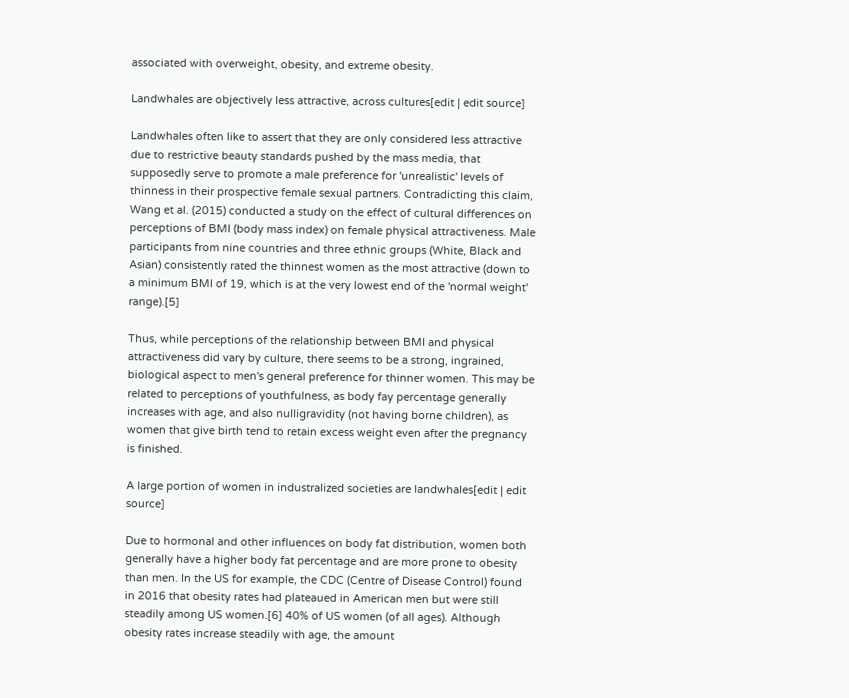associated with overweight, obesity, and extreme obesity.

Landwhales are objectively less attractive, across cultures[edit | edit source]

Landwhales often like to assert that they are only considered less attractive due to restrictive beauty standards pushed by the mass media, that supposedly serve to promote a male preference for 'unrealistic' levels of thinness in their prospective female sexual partners. Contradicting this claim, Wang et al. (2015) conducted a study on the effect of cultural differences on perceptions of BMI (body mass index) on female physical attractiveness. Male participants from nine countries and three ethnic groups (White, Black and Asian) consistently rated the thinnest women as the most attractive (down to a minimum BMI of 19, which is at the very lowest end of the 'normal weight' range).[5]

Thus, while perceptions of the relationship between BMI and physical attractiveness did vary by culture, there seems to be a strong, ingrained, biological aspect to men's general preference for thinner women. This may be related to perceptions of youthfulness, as body fay percentage generally increases with age, and also nulligravidity (not having borne children), as women that give birth tend to retain excess weight even after the pregnancy is finished.

A large portion of women in industralized societies are landwhales[edit | edit source]

Due to hormonal and other influences on body fat distribution, women both generally have a higher body fat percentage and are more prone to obesity than men. In the US for example, the CDC (Centre of Disease Control) found in 2016 that obesity rates had plateaued in American men but were still steadily among US women.[6] 40% of US women (of all ages). Although obesity rates increase steadily with age, the amount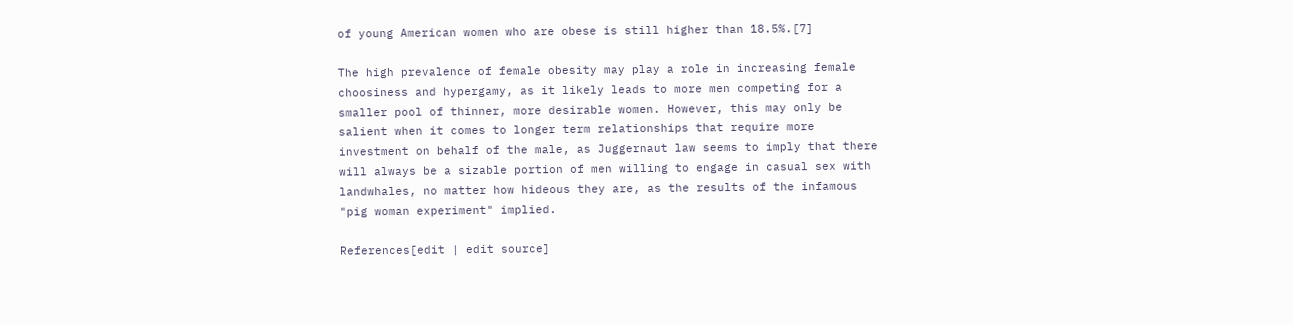of young American women who are obese is still higher than 18.5%.[7]

The high prevalence of female obesity may play a role in increasing female choosiness and hypergamy, as it likely leads to more men competing for a smaller pool of thinner, more desirable women. However, this may only be salient when it comes to longer term relationships that require more investment on behalf of the male, as Juggernaut law seems to imply that there will always be a sizable portion of men willing to engage in casual sex with landwhales, no matter how hideous they are, as the results of the infamous "pig woman experiment" implied.

References[edit | edit source]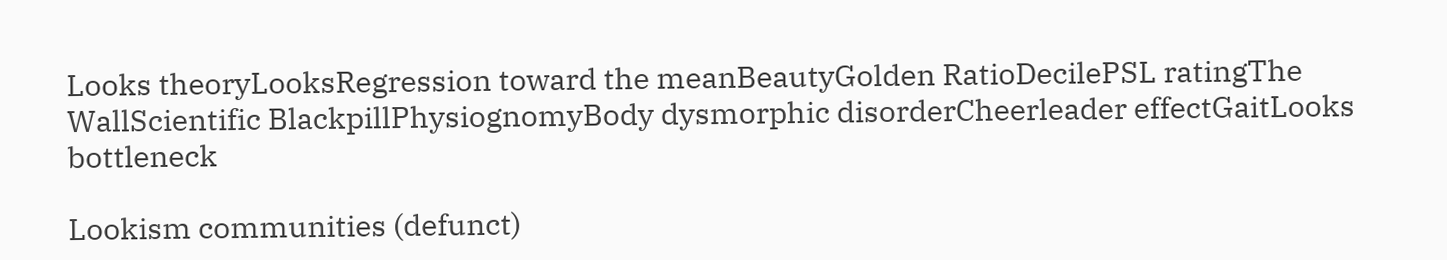Looks theoryLooksRegression toward the meanBeautyGolden RatioDecilePSL ratingThe WallScientific BlackpillPhysiognomyBody dysmorphic disorderCheerleader effectGaitLooks bottleneck

Lookism communities (defunct)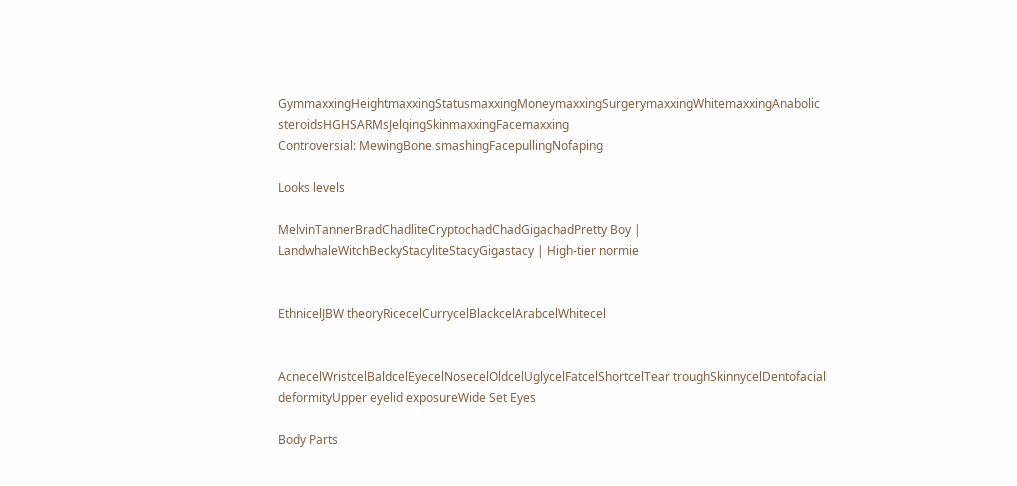GymmaxxingHeightmaxxingStatusmaxxingMoneymaxxingSurgerymaxxingWhitemaxxingAnabolic steroidsHGHSARMsJelqingSkinmaxxingFacemaxxing
Controversial: MewingBone smashingFacepullingNofaping

Looks levels

MelvinTannerBradChadliteCryptochadChadGigachadPretty Boy | LandwhaleWitchBeckyStacyliteStacyGigastacy | High-tier normie


EthnicelJBW theoryRicecelCurrycelBlackcelArabcelWhitecel


AcnecelWristcelBaldcelEyecelNosecelOldcelUglycelFatcelShortcelTear troughSkinnycelDentofacial deformityUpper eyelid exposureWide Set Eyes

Body Parts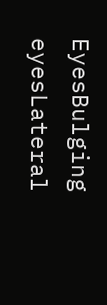EyesBulging eyesLateral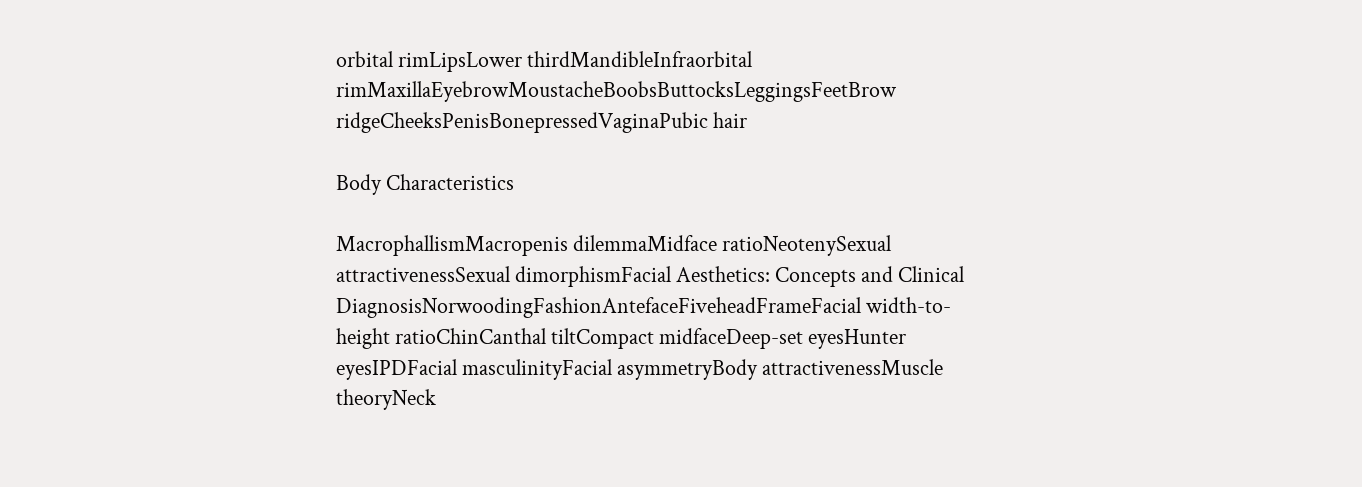orbital rimLipsLower thirdMandibleInfraorbital rimMaxillaEyebrowMoustacheBoobsButtocksLeggingsFeetBrow ridgeCheeksPenisBonepressedVaginaPubic hair

Body Characteristics

MacrophallismMacropenis dilemmaMidface ratioNeotenySexual attractivenessSexual dimorphismFacial Aesthetics: Concepts and Clinical DiagnosisNorwoodingFashionAntefaceFiveheadFrameFacial width-to-height ratioChinCanthal tiltCompact midfaceDeep-set eyesHunter eyesIPDFacial masculinityFacial asymmetryBody attractivenessMuscle theoryNeck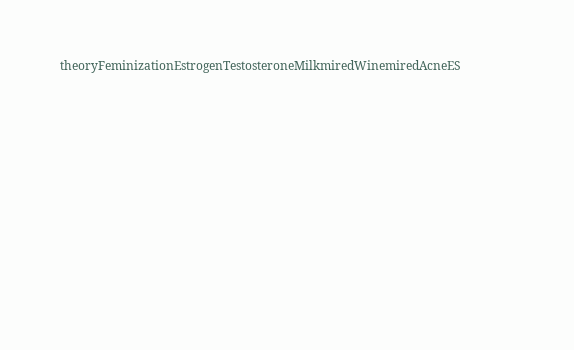theoryFeminizationEstrogenTestosteroneMilkmiredWinemiredAcneES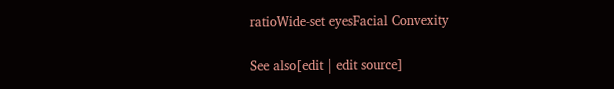ratioWide-set eyesFacial Convexity

See also[edit | edit source]